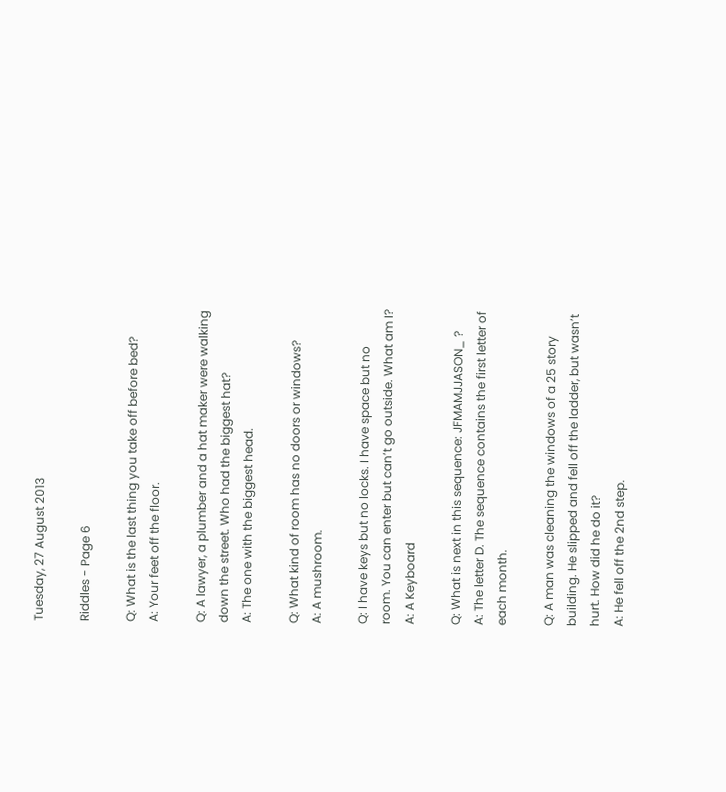Tuesday, 27 August 2013

Riddles - Page 6

Q: What is the last thing you take off before bed?
A: Your feet off the floor.

Q: A lawyer, a plumber and a hat maker were walking down the street. Who had the biggest hat?
A: The one with the biggest head.

Q: What kind of room has no doors or windows?
A: A mushroom.

Q: I have keys but no locks. I have space but no room. You can enter but can’t go outside. What am I?
A: A Keyboard

Q: What is next in this sequence: JFMAMJJASON_ ?
A: The letter D. The sequence contains the first letter of each month.

Q: A man was cleaning the windows of a 25 story building. He slipped and fell off the ladder, but wasn’t hurt. How did he do it?
A: He fell off the 2nd step.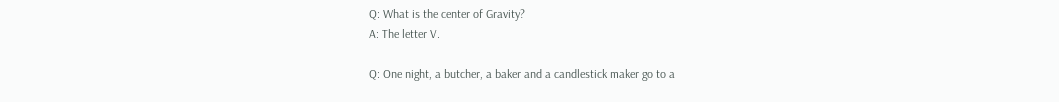Q: What is the center of Gravity?
A: The letter V.

Q: One night, a butcher, a baker and a candlestick maker go to a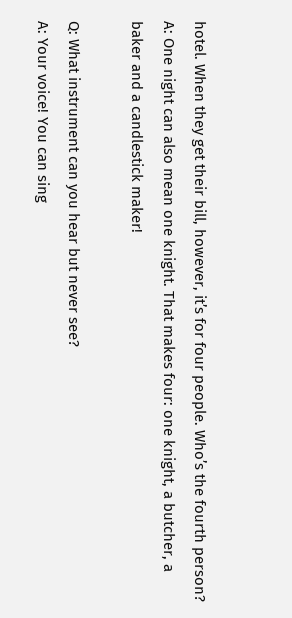hotel. When they get their bill, however, it’s for four people. Who’s the fourth person?
A: One night can also mean one knight. That makes four: one knight, a butcher, a baker and a candlestick maker!

Q: What instrument can you hear but never see?
A: Your voice! You can sing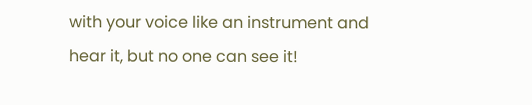with your voice like an instrument and hear it, but no one can see it!